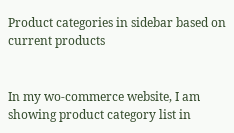Product categories in sidebar based on current products


In my wo-commerce website, I am showing product category list in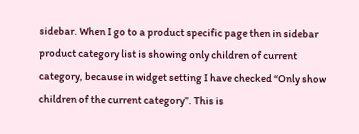sidebar. When I go to a product specific page then in sidebar product category list is showing only children of current category, because in widget setting I have checked “Only show children of the current category”. This is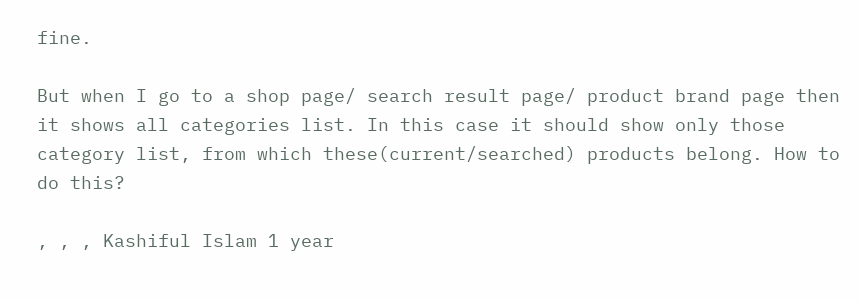fine.

But when I go to a shop page/ search result page/ product brand page then it shows all categories list. In this case it should show only those category list, from which these(current/searched) products belong. How to do this?

, , , Kashiful Islam 1 year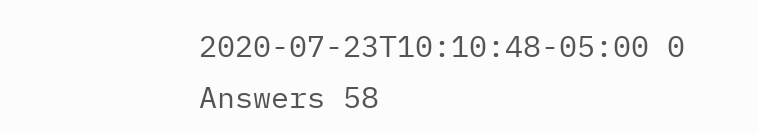2020-07-23T10:10:48-05:00 0 Answers 58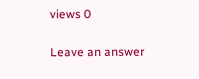views 0

Leave an answer